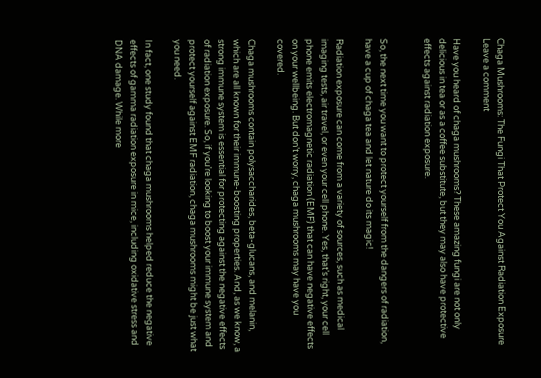Chaga Mushrooms: The Fungi That Protect You Against Radiation Exposure Leave a comment

Have you heard of chaga mushrooms? These amazing fungi are not only delicious in tea or as a coffee substitute, but they may also have protective effects against radiation exposure.


So, the next time you want to protect yourself from the dangers of radiation, have a cup of chaga tea and let nature do its magic!

Radiation exposure can come from a variety of sources, such as medical imaging tests, air travel, or even your cell phone. Yes, that’s right, your cell phone emits electromagnetic radiation (EMF) that can have negative effects on your wellbeing. But don’t worry, chaga mushrooms may have you covered.

Chaga mushrooms contain polysaccharides, beta-glucans, and melanin, which are all known for their immune-boosting properties. And, as we know, a strong immune system is essential for protecting against the negative effects of radiation exposure. So, if you’re looking to boost your immune system and protect yourself against EMF radiation, chaga mushrooms might be just what you need.

In fact, one study found that chaga mushrooms helped reduce the negative effects of gamma radiation exposure in mice, including oxidative stress and DNA damage. While more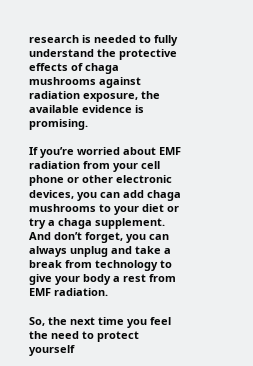research is needed to fully understand the protective effects of chaga mushrooms against radiation exposure, the available evidence is promising.

If you’re worried about EMF radiation from your cell phone or other electronic devices, you can add chaga mushrooms to your diet or try a chaga supplement. And don’t forget, you can always unplug and take a break from technology to give your body a rest from EMF radiation.

So, the next time you feel the need to protect yourself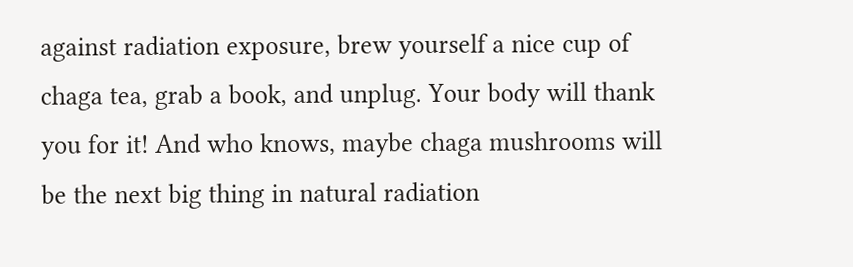against radiation exposure, brew yourself a nice cup of chaga tea, grab a book, and unplug. Your body will thank you for it! And who knows, maybe chaga mushrooms will be the next big thing in natural radiation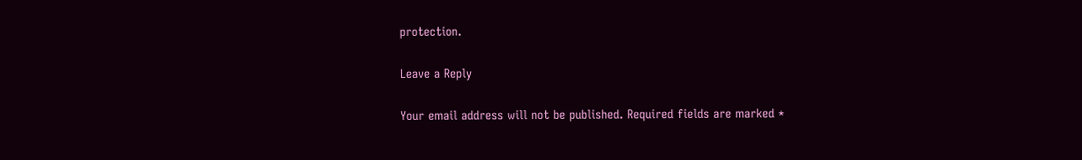protection.

Leave a Reply

Your email address will not be published. Required fields are marked *